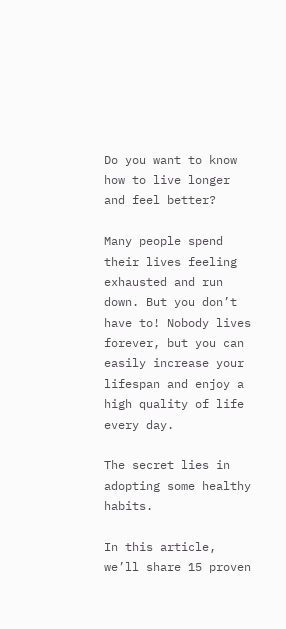Do you want to know how to live longer and feel better?

Many people spend their lives feeling exhausted and run down. But you don’t have to! Nobody lives forever, but you can easily increase your lifespan and enjoy a high quality of life every day.

The secret lies in adopting some healthy habits.

In this article, we’ll share 15 proven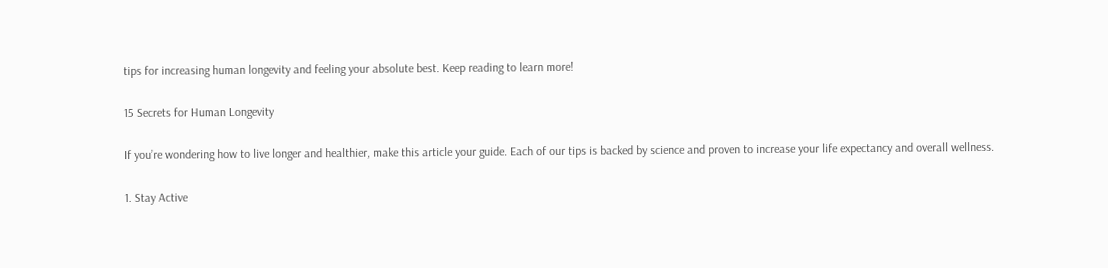tips for increasing human longevity and feeling your absolute best. Keep reading to learn more!

15 Secrets for Human Longevity

If you’re wondering how to live longer and healthier, make this article your guide. Each of our tips is backed by science and proven to increase your life expectancy and overall wellness.

1. Stay Active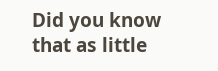Did you know that as little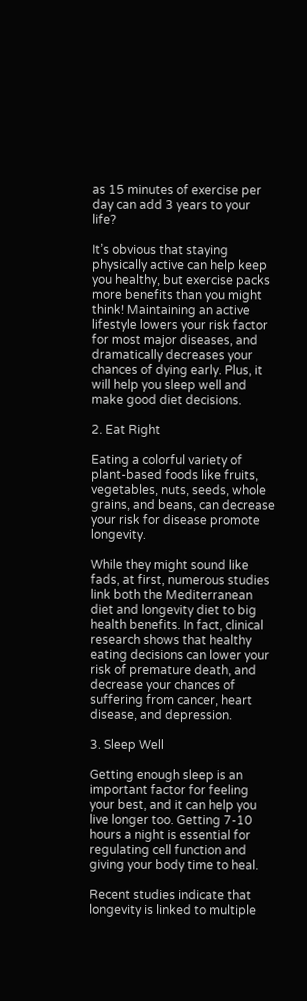as 15 minutes of exercise per day can add 3 years to your life?

It’s obvious that staying physically active can help keep you healthy, but exercise packs more benefits than you might think! Maintaining an active lifestyle lowers your risk factor for most major diseases, and dramatically decreases your chances of dying early. Plus, it will help you sleep well and make good diet decisions.

2. Eat Right

Eating a colorful variety of plant-based foods like fruits, vegetables, nuts, seeds, whole grains, and beans, can decrease your risk for disease promote longevity.

While they might sound like fads, at first, numerous studies link both the Mediterranean diet and longevity diet to big health benefits. In fact, clinical research shows that healthy eating decisions can lower your risk of premature death, and decrease your chances of suffering from cancer, heart disease, and depression.

3. Sleep Well

Getting enough sleep is an important factor for feeling your best, and it can help you live longer too. Getting 7-10 hours a night is essential for regulating cell function and giving your body time to heal.

Recent studies indicate that longevity is linked to multiple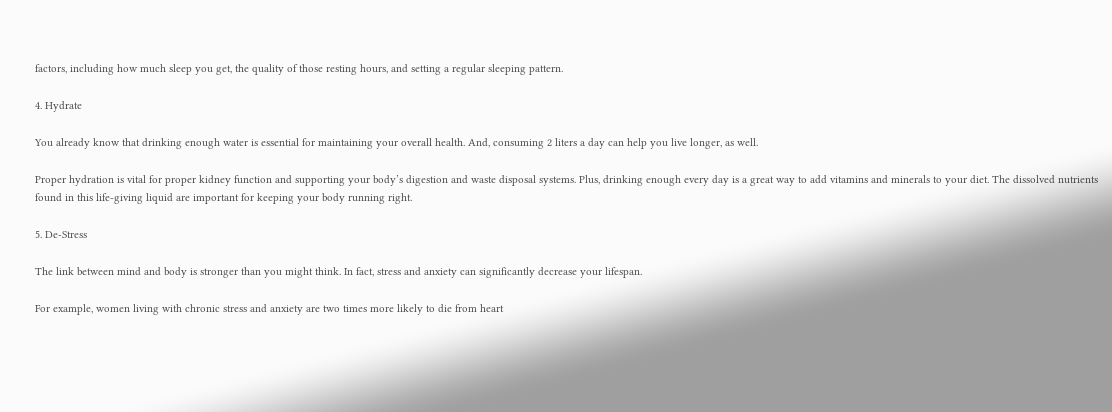factors, including how much sleep you get, the quality of those resting hours, and setting a regular sleeping pattern.

4. Hydrate

You already know that drinking enough water is essential for maintaining your overall health. And, consuming 2 liters a day can help you live longer, as well.

Proper hydration is vital for proper kidney function and supporting your body’s digestion and waste disposal systems. Plus, drinking enough every day is a great way to add vitamins and minerals to your diet. The dissolved nutrients found in this life-giving liquid are important for keeping your body running right.

5. De-Stress

The link between mind and body is stronger than you might think. In fact, stress and anxiety can significantly decrease your lifespan.

For example, women living with chronic stress and anxiety are two times more likely to die from heart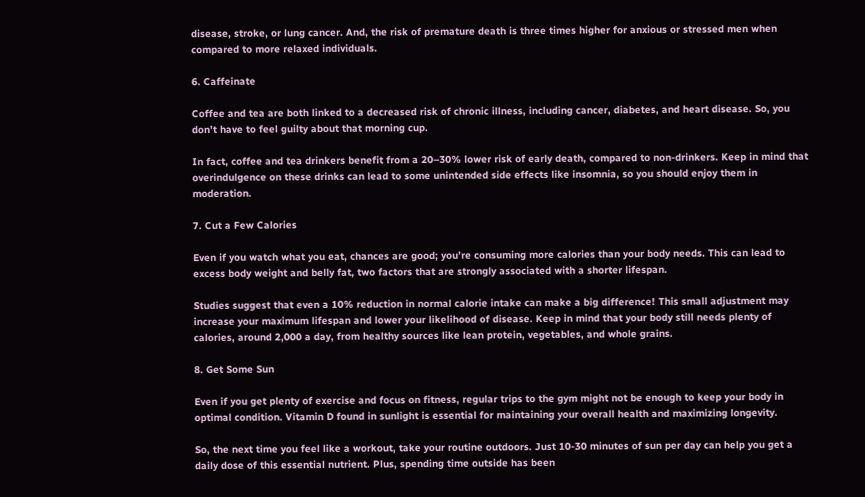disease, stroke, or lung cancer. And, the risk of premature death is three times higher for anxious or stressed men when compared to more relaxed individuals.

6. Caffeinate

Coffee and tea are both linked to a decreased risk of chronic illness, including cancer, diabetes, and heart disease. So, you don’t have to feel guilty about that morning cup.

In fact, coffee and tea drinkers benefit from a 20–30% lower risk of early death, compared to non-drinkers. Keep in mind that overindulgence on these drinks can lead to some unintended side effects like insomnia, so you should enjoy them in moderation.

7. Cut a Few Calories

Even if you watch what you eat, chances are good; you’re consuming more calories than your body needs. This can lead to excess body weight and belly fat, two factors that are strongly associated with a shorter lifespan.

Studies suggest that even a 10% reduction in normal calorie intake can make a big difference! This small adjustment may increase your maximum lifespan and lower your likelihood of disease. Keep in mind that your body still needs plenty of calories, around 2,000 a day, from healthy sources like lean protein, vegetables, and whole grains.

8. Get Some Sun

Even if you get plenty of exercise and focus on fitness, regular trips to the gym might not be enough to keep your body in optimal condition. Vitamin D found in sunlight is essential for maintaining your overall health and maximizing longevity.

So, the next time you feel like a workout, take your routine outdoors. Just 10-30 minutes of sun per day can help you get a daily dose of this essential nutrient. Plus, spending time outside has been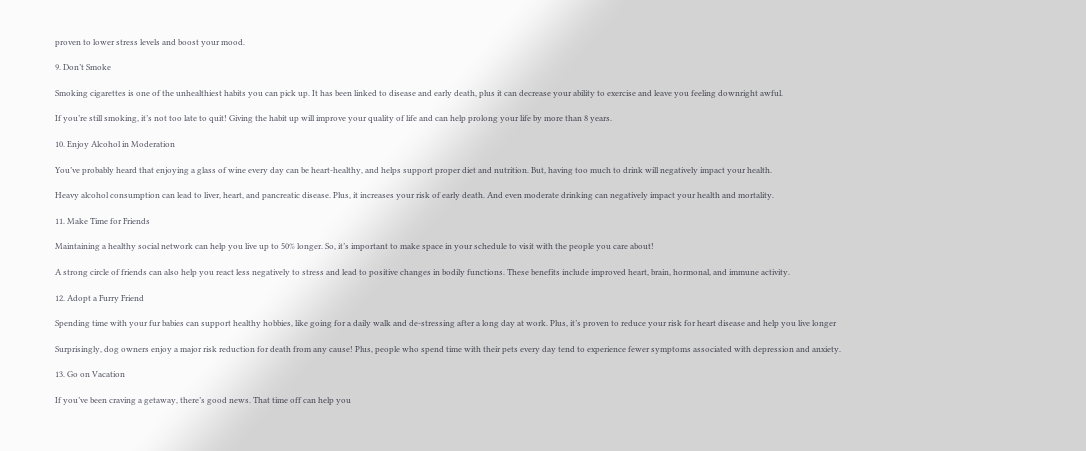proven to lower stress levels and boost your mood.

9. Don’t Smoke

Smoking cigarettes is one of the unhealthiest habits you can pick up. It has been linked to disease and early death, plus it can decrease your ability to exercise and leave you feeling downright awful.

If you’re still smoking, it’s not too late to quit! Giving the habit up will improve your quality of life and can help prolong your life by more than 8 years.

10. Enjoy Alcohol in Moderation

You’ve probably heard that enjoying a glass of wine every day can be heart-healthy, and helps support proper diet and nutrition. But, having too much to drink will negatively impact your health.

Heavy alcohol consumption can lead to liver, heart, and pancreatic disease. Plus, it increases your risk of early death. And even moderate drinking can negatively impact your health and mortality.

11. Make Time for Friends

Maintaining a healthy social network can help you live up to 50% longer. So, it’s important to make space in your schedule to visit with the people you care about!

A strong circle of friends can also help you react less negatively to stress and lead to positive changes in bodily functions. These benefits include improved heart, brain, hormonal, and immune activity.

12. Adopt a Furry Friend

Spending time with your fur babies can support healthy hobbies, like going for a daily walk and de-stressing after a long day at work. Plus, it’s proven to reduce your risk for heart disease and help you live longer

Surprisingly, dog owners enjoy a major risk reduction for death from any cause! Plus, people who spend time with their pets every day tend to experience fewer symptoms associated with depression and anxiety.

13. Go on Vacation

If you’ve been craving a getaway, there’s good news. That time off can help you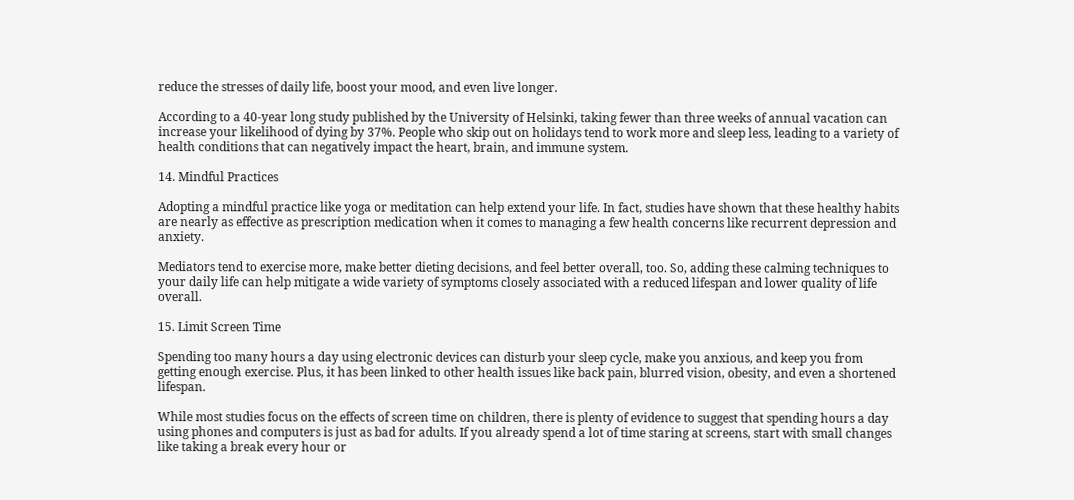reduce the stresses of daily life, boost your mood, and even live longer.

According to a 40-year long study published by the University of Helsinki, taking fewer than three weeks of annual vacation can increase your likelihood of dying by 37%. People who skip out on holidays tend to work more and sleep less, leading to a variety of health conditions that can negatively impact the heart, brain, and immune system.

14. Mindful Practices

Adopting a mindful practice like yoga or meditation can help extend your life. In fact, studies have shown that these healthy habits are nearly as effective as prescription medication when it comes to managing a few health concerns like recurrent depression and anxiety.

Mediators tend to exercise more, make better dieting decisions, and feel better overall, too. So, adding these calming techniques to your daily life can help mitigate a wide variety of symptoms closely associated with a reduced lifespan and lower quality of life overall.

15. Limit Screen Time

Spending too many hours a day using electronic devices can disturb your sleep cycle, make you anxious, and keep you from getting enough exercise. Plus, it has been linked to other health issues like back pain, blurred vision, obesity, and even a shortened lifespan.

While most studies focus on the effects of screen time on children, there is plenty of evidence to suggest that spending hours a day using phones and computers is just as bad for adults. If you already spend a lot of time staring at screens, start with small changes like taking a break every hour or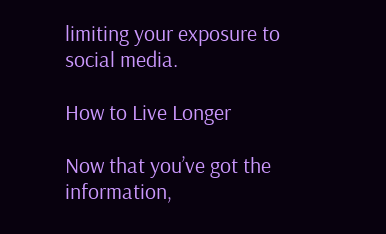limiting your exposure to social media.

How to Live Longer

Now that you’ve got the information,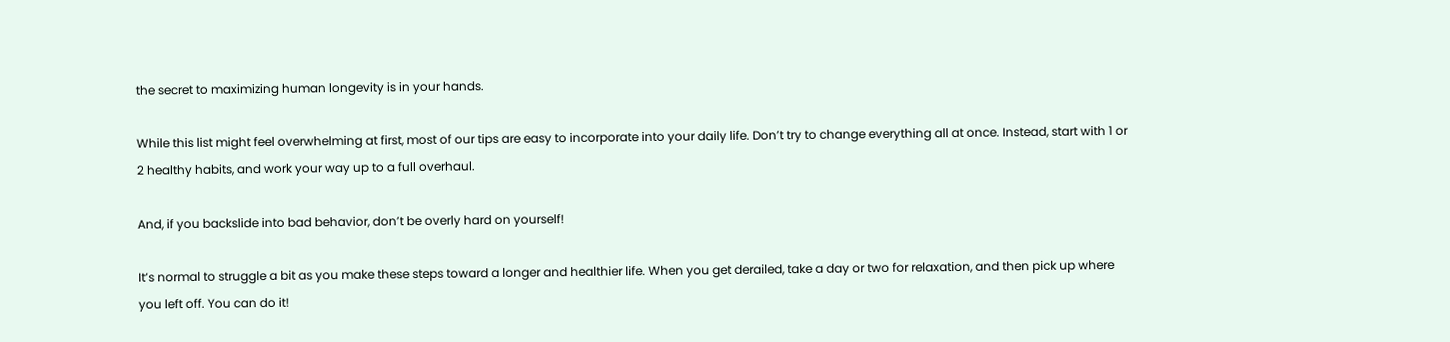the secret to maximizing human longevity is in your hands.

While this list might feel overwhelming at first, most of our tips are easy to incorporate into your daily life. Don’t try to change everything all at once. Instead, start with 1 or 2 healthy habits, and work your way up to a full overhaul.

And, if you backslide into bad behavior, don’t be overly hard on yourself!

It’s normal to struggle a bit as you make these steps toward a longer and healthier life. When you get derailed, take a day or two for relaxation, and then pick up where you left off. You can do it!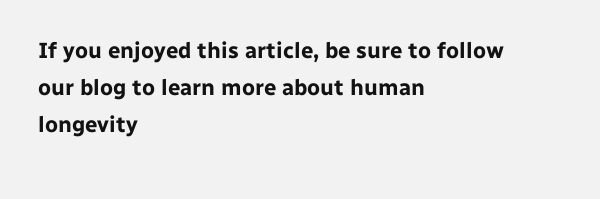If you enjoyed this article, be sure to follow our blog to learn more about human longevity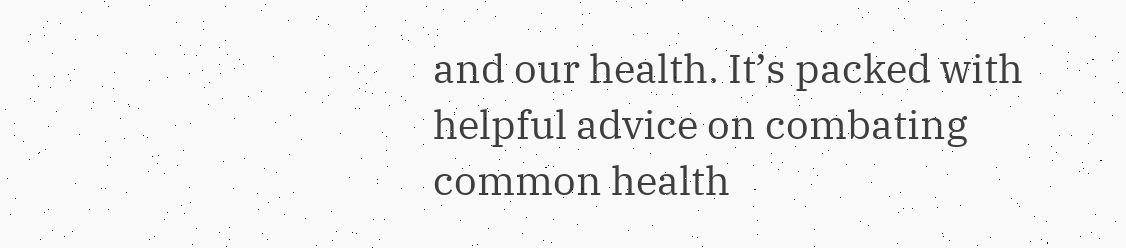and our health. It’s packed with helpful advice on combating common health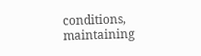conditions, maintaining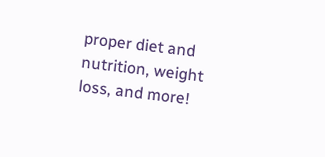proper diet and nutrition, weight loss, and more!